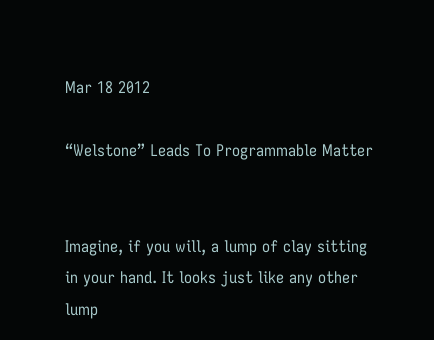Mar 18 2012

“Welstone” Leads To Programmable Matter


Imagine, if you will, a lump of clay sitting in your hand. It looks just like any other lump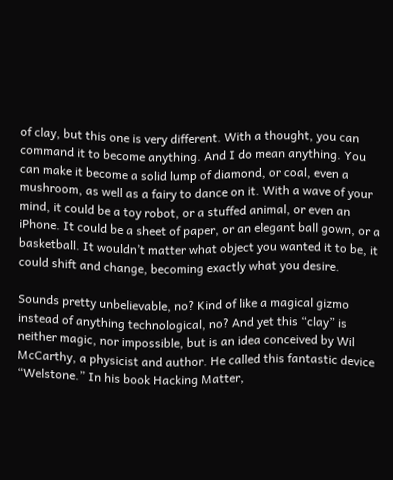of clay, but this one is very different. With a thought, you can command it to become anything. And I do mean anything. You can make it become a solid lump of diamond, or coal, even a mushroom, as well as a fairy to dance on it. With a wave of your mind, it could be a toy robot, or a stuffed animal, or even an iPhone. It could be a sheet of paper, or an elegant ball gown, or a basketball. It wouldn’t matter what object you wanted it to be, it could shift and change, becoming exactly what you desire.

Sounds pretty unbelievable, no? Kind of like a magical gizmo instead of anything technological, no? And yet this “clay” is neither magic, nor impossible, but is an idea conceived by Wil McCarthy, a physicist and author. He called this fantastic device “Welstone.” In his book Hacking Matter,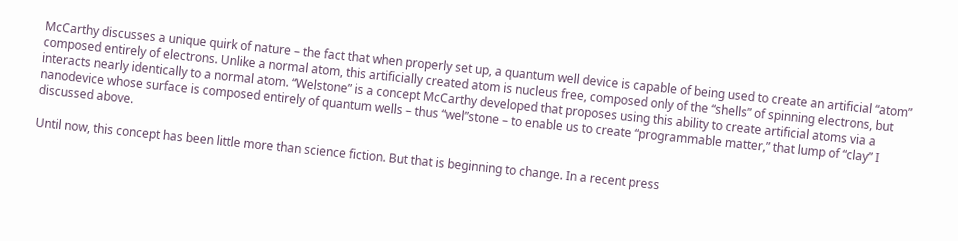McCarthy discusses a unique quirk of nature – the fact that when properly set up, a quantum well device is capable of being used to create an artificial “atom” composed entirely of electrons. Unlike a normal atom, this artificially created atom is nucleus free, composed only of the “shells” of spinning electrons, but interacts nearly identically to a normal atom. “Welstone” is a concept McCarthy developed that proposes using this ability to create artificial atoms via a nanodevice whose surface is composed entirely of quantum wells – thus “wel”stone – to enable us to create “programmable matter,” that lump of “clay” I discussed above.

Until now, this concept has been little more than science fiction. But that is beginning to change. In a recent press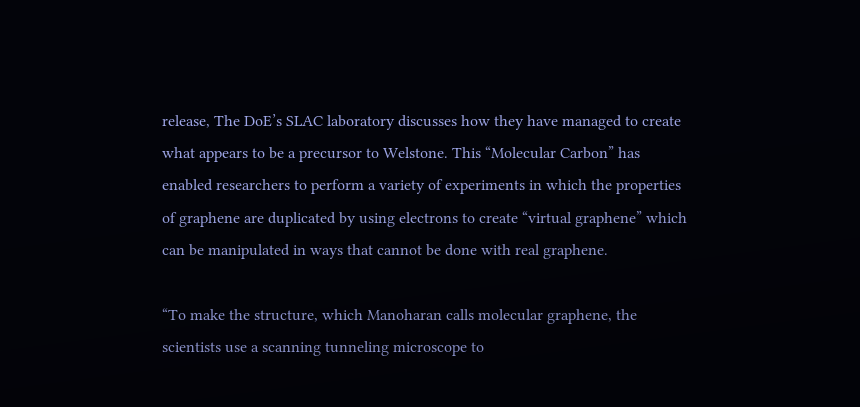release, The DoE’s SLAC laboratory discusses how they have managed to create what appears to be a precursor to Welstone. This “Molecular Carbon” has enabled researchers to perform a variety of experiments in which the properties of graphene are duplicated by using electrons to create “virtual graphene” which can be manipulated in ways that cannot be done with real graphene.

“To make the structure, which Manoharan calls molecular graphene, the scientists use a scanning tunneling microscope to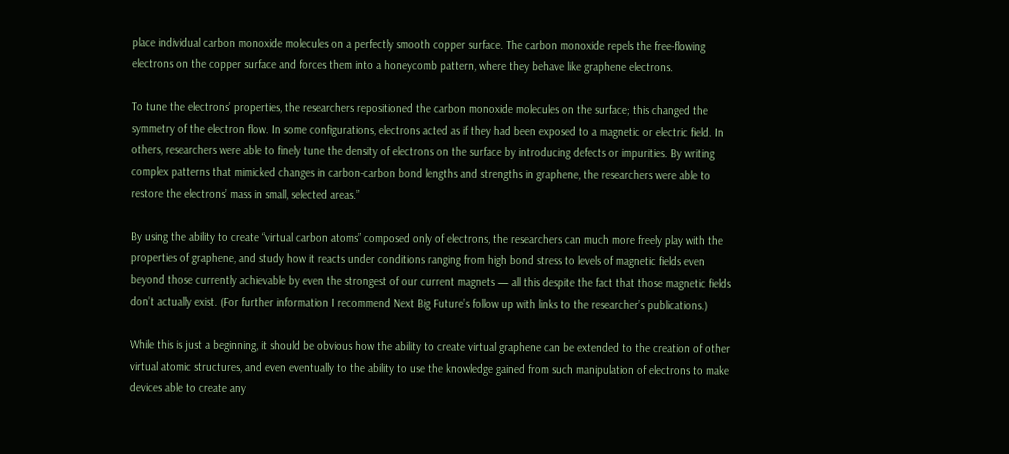place individual carbon monoxide molecules on a perfectly smooth copper surface. The carbon monoxide repels the free-flowing electrons on the copper surface and forces them into a honeycomb pattern, where they behave like graphene electrons.

To tune the electrons’ properties, the researchers repositioned the carbon monoxide molecules on the surface; this changed the symmetry of the electron flow. In some configurations, electrons acted as if they had been exposed to a magnetic or electric field. In others, researchers were able to finely tune the density of electrons on the surface by introducing defects or impurities. By writing complex patterns that mimicked changes in carbon-carbon bond lengths and strengths in graphene, the researchers were able to restore the electrons’ mass in small, selected areas.”

By using the ability to create “virtual carbon atoms” composed only of electrons, the researchers can much more freely play with the properties of graphene, and study how it reacts under conditions ranging from high bond stress to levels of magnetic fields even beyond those currently achievable by even the strongest of our current magnets — all this despite the fact that those magnetic fields don’t actually exist. (For further information I recommend Next Big Future’s follow up with links to the researcher’s publications.)

While this is just a beginning, it should be obvious how the ability to create virtual graphene can be extended to the creation of other virtual atomic structures, and even eventually to the ability to use the knowledge gained from such manipulation of electrons to make devices able to create any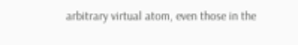arbitrary virtual atom, even those in the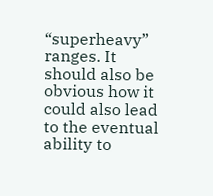“superheavy” ranges. It should also be obvious how it could also lead to the eventual ability to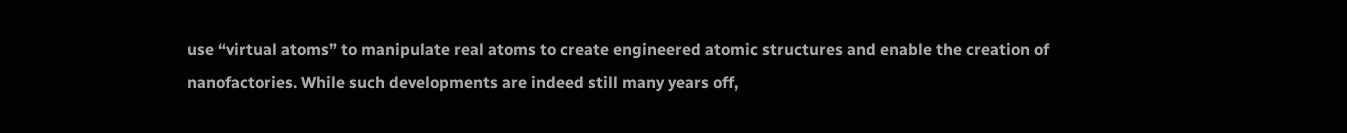use “virtual atoms” to manipulate real atoms to create engineered atomic structures and enable the creation of nanofactories. While such developments are indeed still many years off,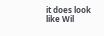it does look like Wil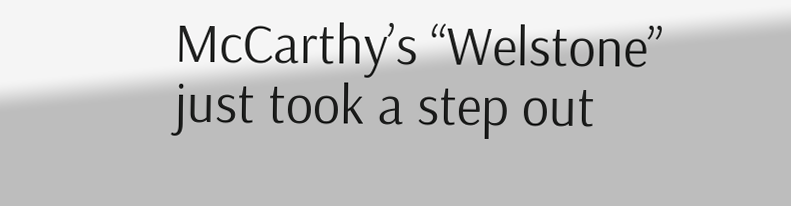McCarthy’s “Welstone” just took a step out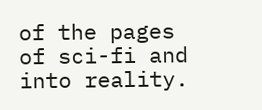of the pages of sci-fi and into reality.